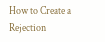How to Create a Rejection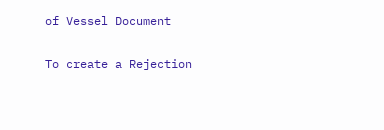of Vessel Document

To create a Rejection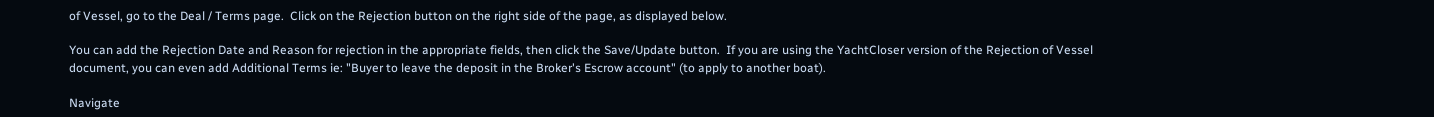of Vessel, go to the Deal / Terms page.  Click on the Rejection button on the right side of the page, as displayed below.

You can add the Rejection Date and Reason for rejection in the appropriate fields, then click the Save/Update button.  If you are using the YachtCloser version of the Rejection of Vessel document, you can even add Additional Terms ie: "Buyer to leave the deposit in the Broker's Escrow account" (to apply to another boat).

Navigate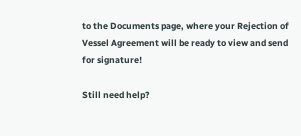to the Documents page, where your Rejection of Vessel Agreement will be ready to view and send for signature!

Still need help?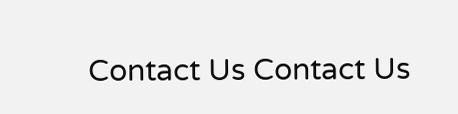Contact Us Contact Us